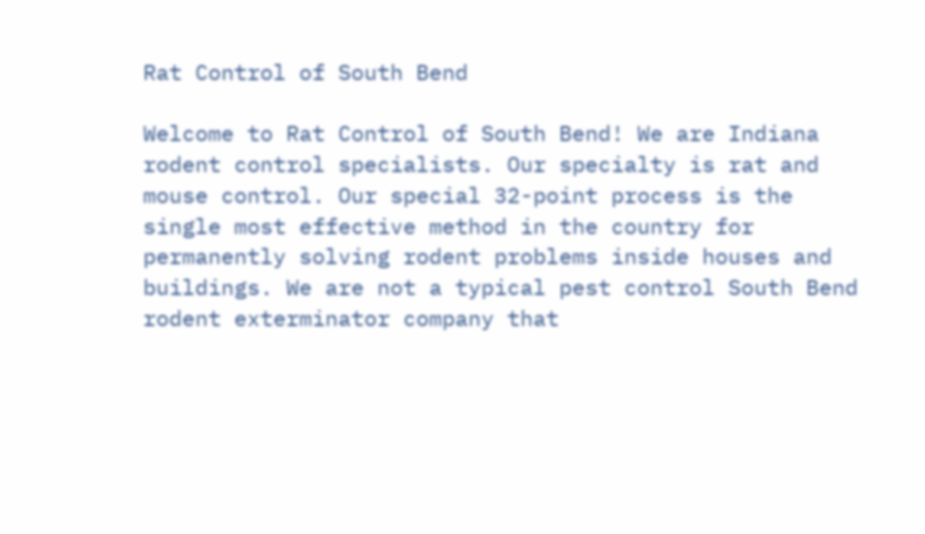Rat Control of South Bend

Welcome to Rat Control of South Bend! We are Indiana rodent control specialists. Our specialty is rat and mouse control. Our special 32-point process is the single most effective method in the country for permanently solving rodent problems inside houses and buildings. We are not a typical pest control South Bend rodent exterminator company that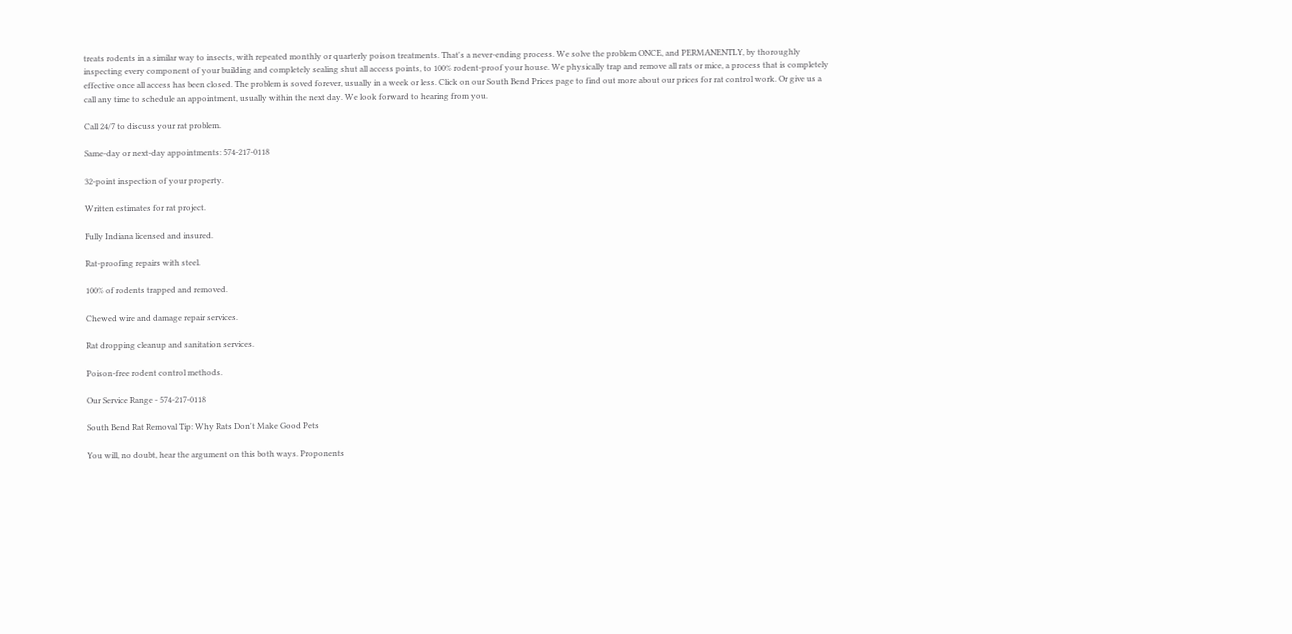treats rodents in a similar way to insects, with repeated monthly or quarterly poison treatments. That's a never-ending process. We solve the problem ONCE, and PERMANENTLY, by thoroughly inspecting every component of your building and completely sealing shut all access points, to 100% rodent-proof your house. We physically trap and remove all rats or mice, a process that is completely effective once all access has been closed. The problem is soved forever, usually in a week or less. Click on our South Bend Prices page to find out more about our prices for rat control work. Or give us a call any time to schedule an appointment, usually within the next day. We look forward to hearing from you.

Call 24/7 to discuss your rat problem.

Same-day or next-day appointments: 574-217-0118

32-point inspection of your property.

Written estimates for rat project.

Fully Indiana licensed and insured.

Rat-proofing repairs with steel.

100% of rodents trapped and removed.

Chewed wire and damage repair services.

Rat dropping cleanup and sanitation services.

Poison-free rodent control methods.

Our Service Range - 574-217-0118

South Bend Rat Removal Tip: Why Rats Don't Make Good Pets

You will, no doubt, hear the argument on this both ways. Proponents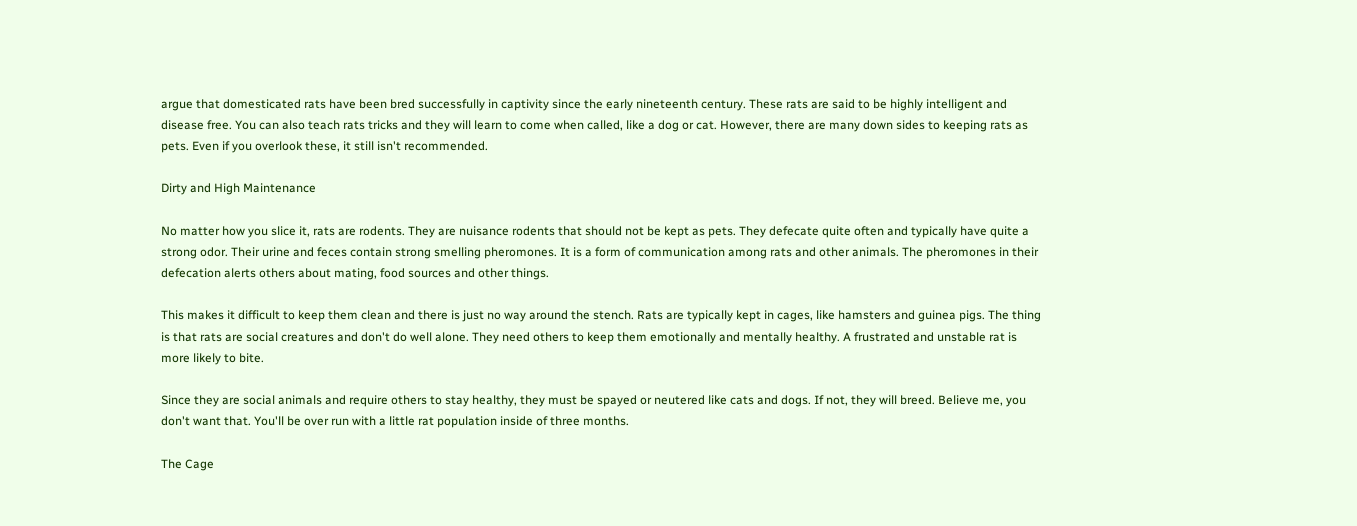argue that domesticated rats have been bred successfully in captivity since the early nineteenth century. These rats are said to be highly intelligent and disease free. You can also teach rats tricks and they will learn to come when called, like a dog or cat. However, there are many down sides to keeping rats as pets. Even if you overlook these, it still isn't recommended.

Dirty and High Maintenance

No matter how you slice it, rats are rodents. They are nuisance rodents that should not be kept as pets. They defecate quite often and typically have quite a strong odor. Their urine and feces contain strong smelling pheromones. It is a form of communication among rats and other animals. The pheromones in their defecation alerts others about mating, food sources and other things.

This makes it difficult to keep them clean and there is just no way around the stench. Rats are typically kept in cages, like hamsters and guinea pigs. The thing is that rats are social creatures and don't do well alone. They need others to keep them emotionally and mentally healthy. A frustrated and unstable rat is more likely to bite.

Since they are social animals and require others to stay healthy, they must be spayed or neutered like cats and dogs. If not, they will breed. Believe me, you don't want that. You'll be over run with a little rat population inside of three months.

The Cage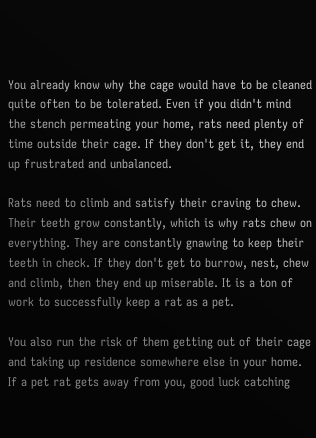You already know why the cage would have to be cleaned quite often to be tolerated. Even if you didn't mind the stench permeating your home, rats need plenty of time outside their cage. If they don't get it, they end up frustrated and unbalanced.

Rats need to climb and satisfy their craving to chew. Their teeth grow constantly, which is why rats chew on everything. They are constantly gnawing to keep their teeth in check. If they don't get to burrow, nest, chew and climb, then they end up miserable. It is a ton of work to successfully keep a rat as a pet.

You also run the risk of them getting out of their cage and taking up residence somewhere else in your home. If a pet rat gets away from you, good luck catching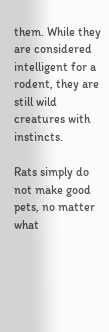them. While they are considered intelligent for a rodent, they are still wild creatures with instincts.

Rats simply do not make good pets, no matter what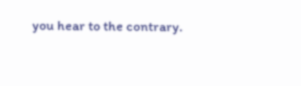you hear to the contrary.